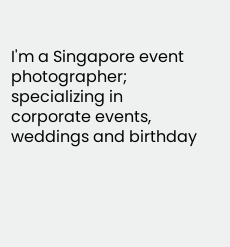I'm a Singapore event photographer; specializing in corporate events, weddings and birthday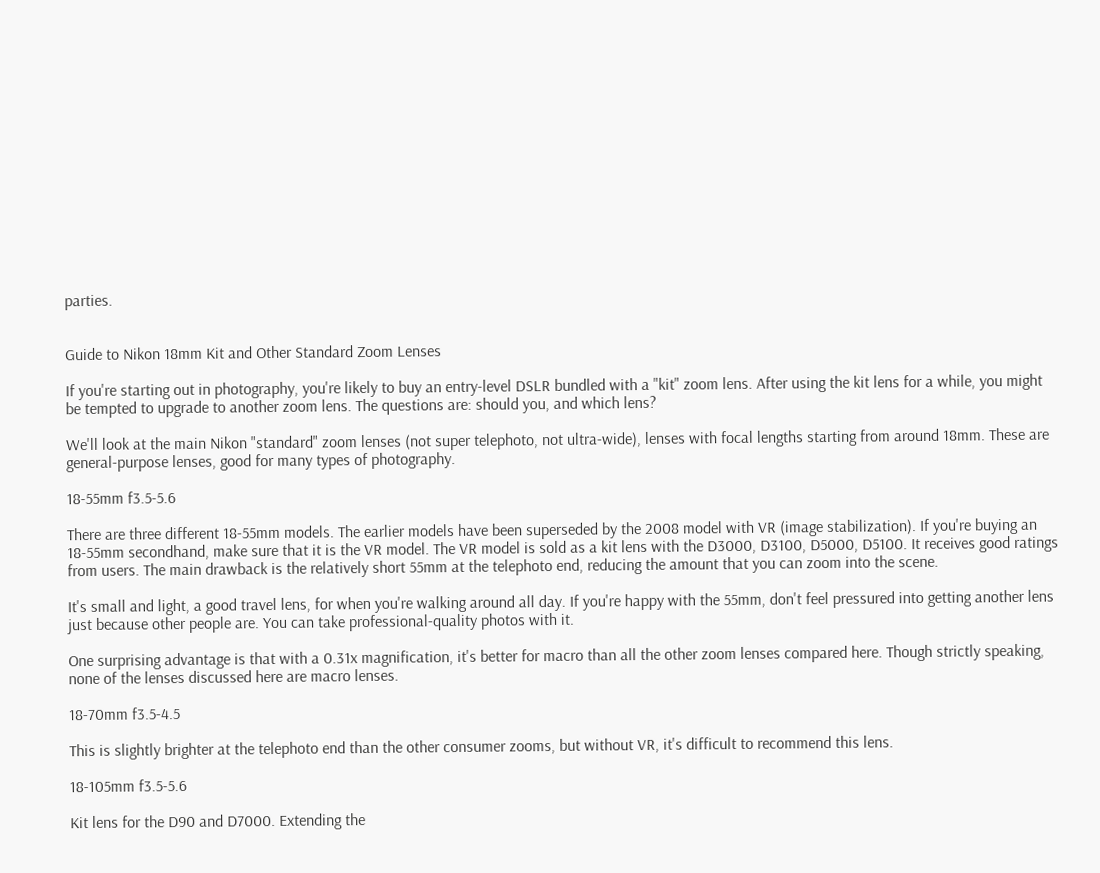parties.


Guide to Nikon 18mm Kit and Other Standard Zoom Lenses

If you're starting out in photography, you're likely to buy an entry-level DSLR bundled with a "kit" zoom lens. After using the kit lens for a while, you might be tempted to upgrade to another zoom lens. The questions are: should you, and which lens?

We'll look at the main Nikon "standard" zoom lenses (not super telephoto, not ultra-wide), lenses with focal lengths starting from around 18mm. These are general-purpose lenses, good for many types of photography.

18-55mm f3.5-5.6

There are three different 18-55mm models. The earlier models have been superseded by the 2008 model with VR (image stabilization). If you're buying an 18-55mm secondhand, make sure that it is the VR model. The VR model is sold as a kit lens with the D3000, D3100, D5000, D5100. It receives good ratings from users. The main drawback is the relatively short 55mm at the telephoto end, reducing the amount that you can zoom into the scene.

It's small and light, a good travel lens, for when you're walking around all day. If you're happy with the 55mm, don't feel pressured into getting another lens just because other people are. You can take professional-quality photos with it.

One surprising advantage is that with a 0.31x magnification, it's better for macro than all the other zoom lenses compared here. Though strictly speaking, none of the lenses discussed here are macro lenses.

18-70mm f3.5-4.5

This is slightly brighter at the telephoto end than the other consumer zooms, but without VR, it's difficult to recommend this lens.

18-105mm f3.5-5.6

Kit lens for the D90 and D7000. Extending the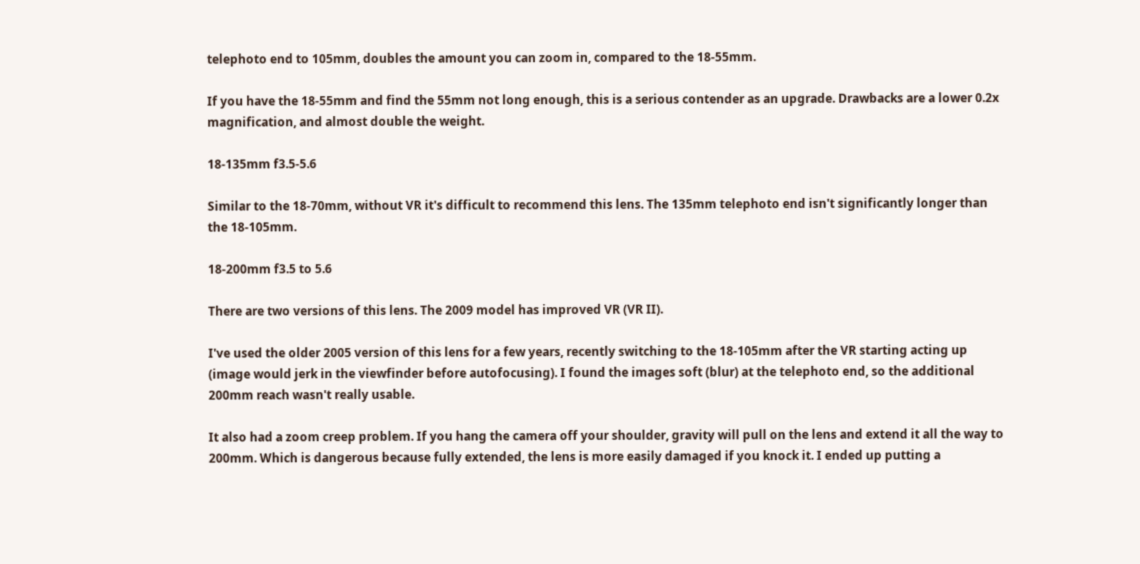telephoto end to 105mm, doubles the amount you can zoom in, compared to the 18-55mm.

If you have the 18-55mm and find the 55mm not long enough, this is a serious contender as an upgrade. Drawbacks are a lower 0.2x magnification, and almost double the weight.

18-135mm f3.5-5.6

Similar to the 18-70mm, without VR it's difficult to recommend this lens. The 135mm telephoto end isn't significantly longer than the 18-105mm.

18-200mm f3.5 to 5.6

There are two versions of this lens. The 2009 model has improved VR (VR II).

I've used the older 2005 version of this lens for a few years, recently switching to the 18-105mm after the VR starting acting up (image would jerk in the viewfinder before autofocusing). I found the images soft (blur) at the telephoto end, so the additional 200mm reach wasn't really usable.

It also had a zoom creep problem. If you hang the camera off your shoulder, gravity will pull on the lens and extend it all the way to 200mm. Which is dangerous because fully extended, the lens is more easily damaged if you knock it. I ended up putting a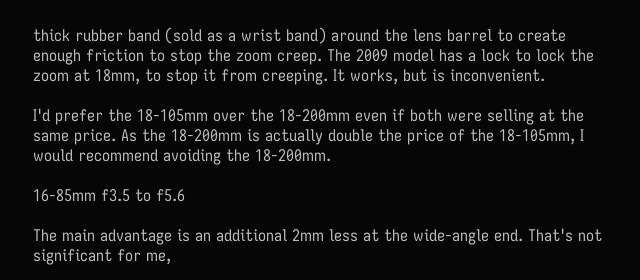thick rubber band (sold as a wrist band) around the lens barrel to create enough friction to stop the zoom creep. The 2009 model has a lock to lock the zoom at 18mm, to stop it from creeping. It works, but is inconvenient.

I'd prefer the 18-105mm over the 18-200mm even if both were selling at the same price. As the 18-200mm is actually double the price of the 18-105mm, I would recommend avoiding the 18-200mm.

16-85mm f3.5 to f5.6

The main advantage is an additional 2mm less at the wide-angle end. That's not significant for me,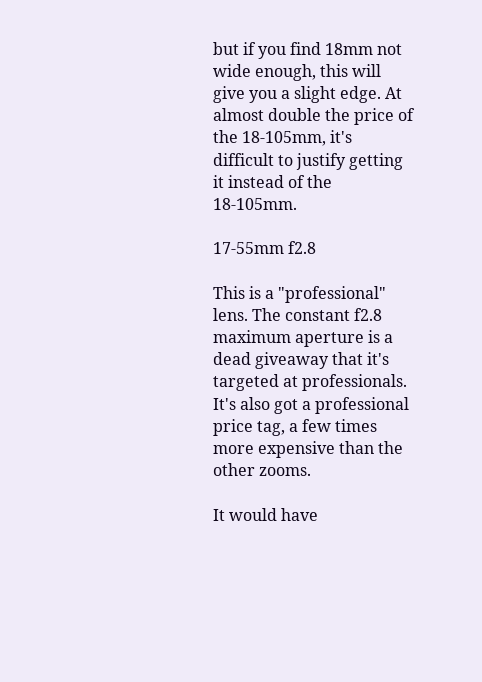but if you find 18mm not wide enough, this will give you a slight edge. At almost double the price of the 18-105mm, it's difficult to justify getting it instead of the 18-105mm.

17-55mm f2.8

This is a "professional" lens. The constant f2.8 maximum aperture is a dead giveaway that it's targeted at professionals. It's also got a professional price tag, a few times more expensive than the other zooms.

It would have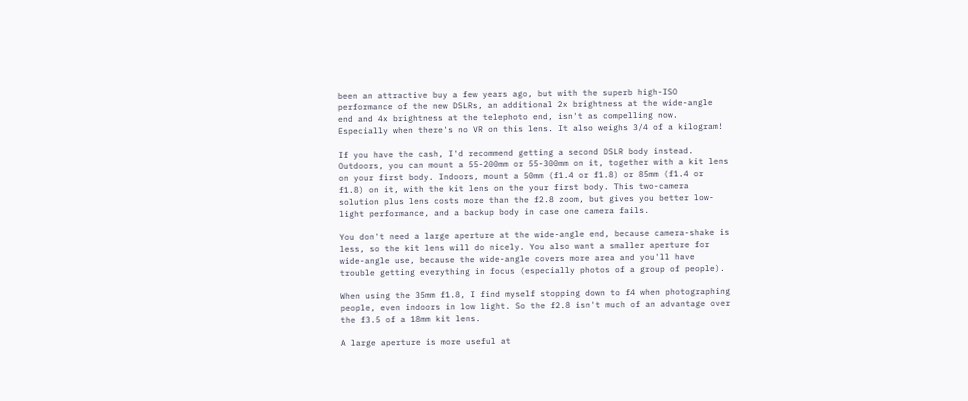been an attractive buy a few years ago, but with the superb high-ISO performance of the new DSLRs, an additional 2x brightness at the wide-angle end and 4x brightness at the telephoto end, isn't as compelling now. Especially when there's no VR on this lens. It also weighs 3/4 of a kilogram!

If you have the cash, I'd recommend getting a second DSLR body instead. Outdoors, you can mount a 55-200mm or 55-300mm on it, together with a kit lens on your first body. Indoors, mount a 50mm (f1.4 or f1.8) or 85mm (f1.4 or f1.8) on it, with the kit lens on the your first body. This two-camera solution plus lens costs more than the f2.8 zoom, but gives you better low-light performance, and a backup body in case one camera fails.

You don't need a large aperture at the wide-angle end, because camera-shake is less, so the kit lens will do nicely. You also want a smaller aperture for wide-angle use, because the wide-angle covers more area and you'll have trouble getting everything in focus (especially photos of a group of people).

When using the 35mm f1.8, I find myself stopping down to f4 when photographing people, even indoors in low light. So the f2.8 isn't much of an advantage over the f3.5 of a 18mm kit lens.

A large aperture is more useful at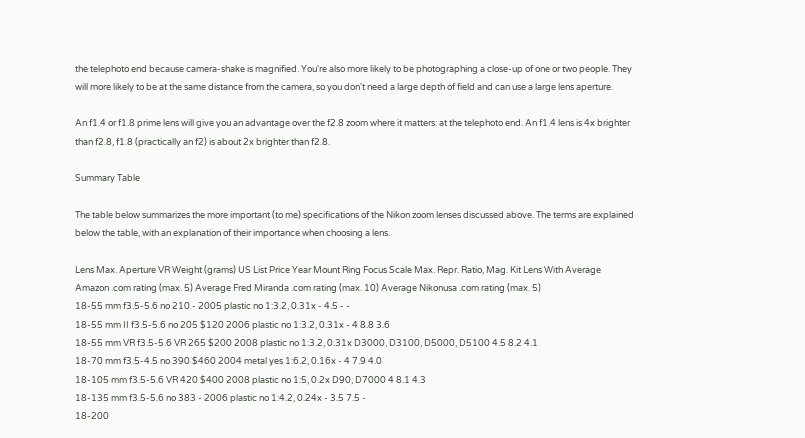the telephoto end because camera-shake is magnified. You're also more likely to be photographing a close-up of one or two people. They will more likely to be at the same distance from the camera, so you don't need a large depth of field and can use a large lens aperture.

An f1.4 or f1.8 prime lens will give you an advantage over the f2.8 zoom where it matters: at the telephoto end. An f1.4 lens is 4x brighter than f2.8, f1.8 (practically an f2) is about 2x brighter than f2.8.

Summary Table

The table below summarizes the more important (to me) specifications of the Nikon zoom lenses discussed above. The terms are explained below the table, with an explanation of their importance when choosing a lens.

Lens Max. Aperture VR Weight (grams) US List Price Year Mount Ring Focus Scale Max. Repr. Ratio, Mag. Kit Lens With Average Amazon .com rating (max. 5) Average Fred Miranda .com rating (max. 10) Average Nikonusa .com rating (max. 5)
18-55 mm f3.5-5.6 no 210 - 2005 plastic no 1:3.2, 0.31x - 4.5 - -
18-55 mm II f3.5-5.6 no 205 $120 2006 plastic no 1:3.2, 0.31x - 4 8.8 3.6
18-55 mm VR f3.5-5.6 VR 265 $200 2008 plastic no 1:3.2, 0.31x D3000, D3100, D5000, D5100 4.5 8.2 4.1
18-70 mm f3.5-4.5 no 390 $460 2004 metal yes 1:6.2, 0.16x - 4 7.9 4.0
18-105 mm f3.5-5.6 VR 420 $400 2008 plastic no 1:5, 0.2x D90, D7000 4 8.1 4.3
18-135 mm f3.5-5.6 no 383 - 2006 plastic no 1:4.2, 0.24x - 3.5 7.5 -
18-200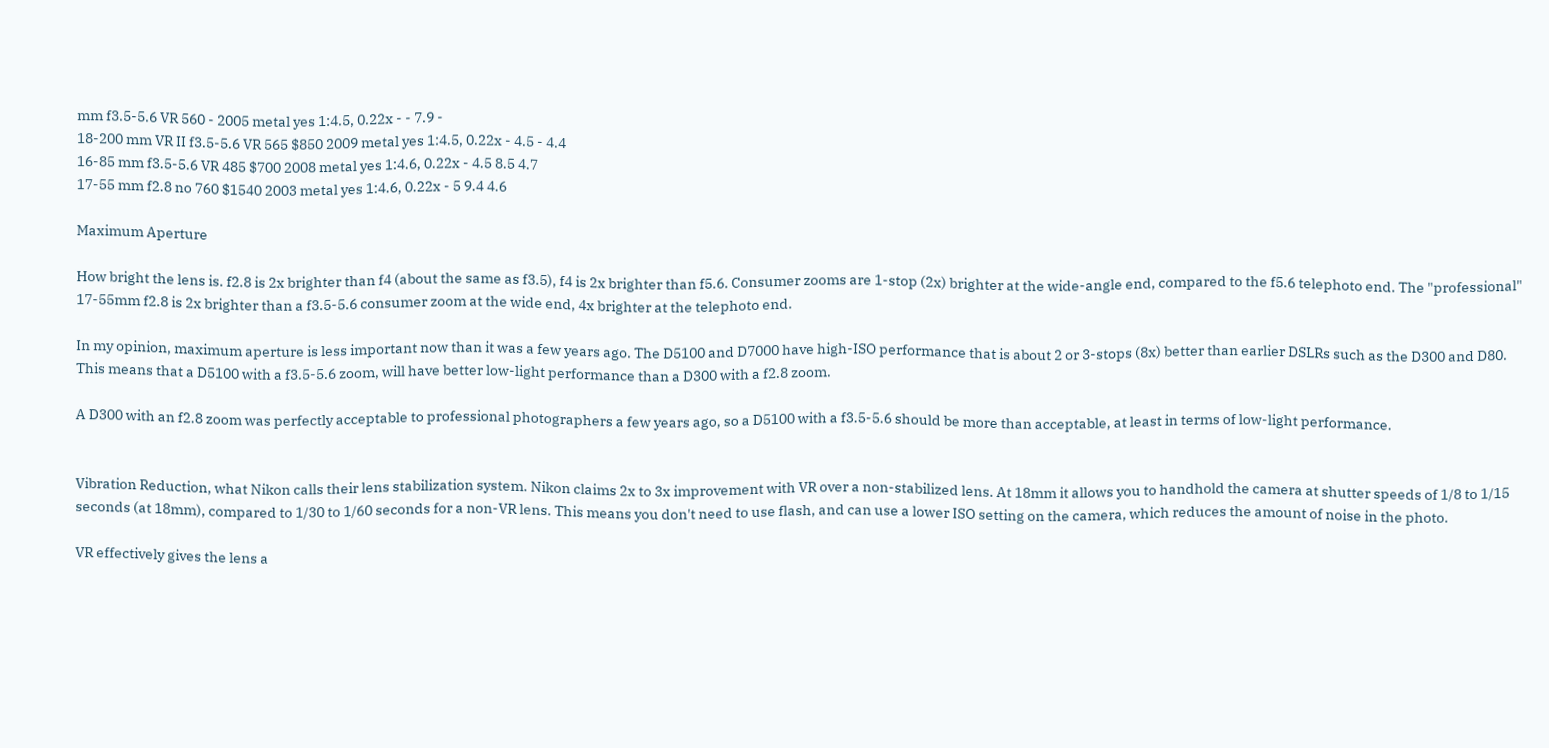mm f3.5-5.6 VR 560 - 2005 metal yes 1:4.5, 0.22x - - 7.9 -
18-200 mm VR II f3.5-5.6 VR 565 $850 2009 metal yes 1:4.5, 0.22x - 4.5 - 4.4
16-85 mm f3.5-5.6 VR 485 $700 2008 metal yes 1:4.6, 0.22x - 4.5 8.5 4.7
17-55 mm f2.8 no 760 $1540 2003 metal yes 1:4.6, 0.22x - 5 9.4 4.6

Maximum Aperture

How bright the lens is. f2.8 is 2x brighter than f4 (about the same as f3.5), f4 is 2x brighter than f5.6. Consumer zooms are 1-stop (2x) brighter at the wide-angle end, compared to the f5.6 telephoto end. The "professional" 17-55mm f2.8 is 2x brighter than a f3.5-5.6 consumer zoom at the wide end, 4x brighter at the telephoto end.

In my opinion, maximum aperture is less important now than it was a few years ago. The D5100 and D7000 have high-ISO performance that is about 2 or 3-stops (8x) better than earlier DSLRs such as the D300 and D80. This means that a D5100 with a f3.5-5.6 zoom, will have better low-light performance than a D300 with a f2.8 zoom.

A D300 with an f2.8 zoom was perfectly acceptable to professional photographers a few years ago, so a D5100 with a f3.5-5.6 should be more than acceptable, at least in terms of low-light performance.


Vibration Reduction, what Nikon calls their lens stabilization system. Nikon claims 2x to 3x improvement with VR over a non-stabilized lens. At 18mm it allows you to handhold the camera at shutter speeds of 1/8 to 1/15 seconds (at 18mm), compared to 1/30 to 1/60 seconds for a non-VR lens. This means you don't need to use flash, and can use a lower ISO setting on the camera, which reduces the amount of noise in the photo.

VR effectively gives the lens a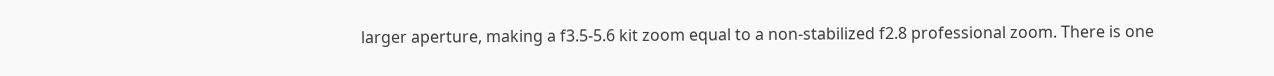larger aperture, making a f3.5-5.6 kit zoom equal to a non-stabilized f2.8 professional zoom. There is one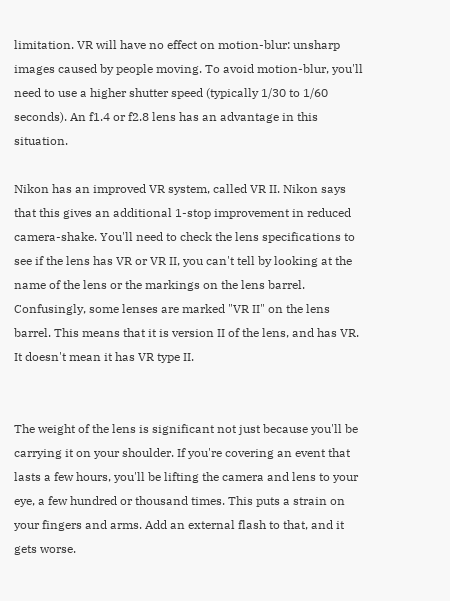limitation. VR will have no effect on motion-blur: unsharp images caused by people moving. To avoid motion-blur, you'll need to use a higher shutter speed (typically 1/30 to 1/60 seconds). An f1.4 or f2.8 lens has an advantage in this situation.

Nikon has an improved VR system, called VR II. Nikon says that this gives an additional 1-stop improvement in reduced camera-shake. You'll need to check the lens specifications to see if the lens has VR or VR II, you can't tell by looking at the name of the lens or the markings on the lens barrel. Confusingly, some lenses are marked "VR II" on the lens barrel. This means that it is version II of the lens, and has VR. It doesn't mean it has VR type II.


The weight of the lens is significant not just because you'll be carrying it on your shoulder. If you're covering an event that lasts a few hours, you'll be lifting the camera and lens to your eye, a few hundred or thousand times. This puts a strain on your fingers and arms. Add an external flash to that, and it gets worse.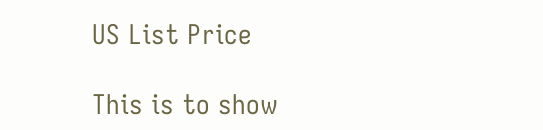US List Price

This is to show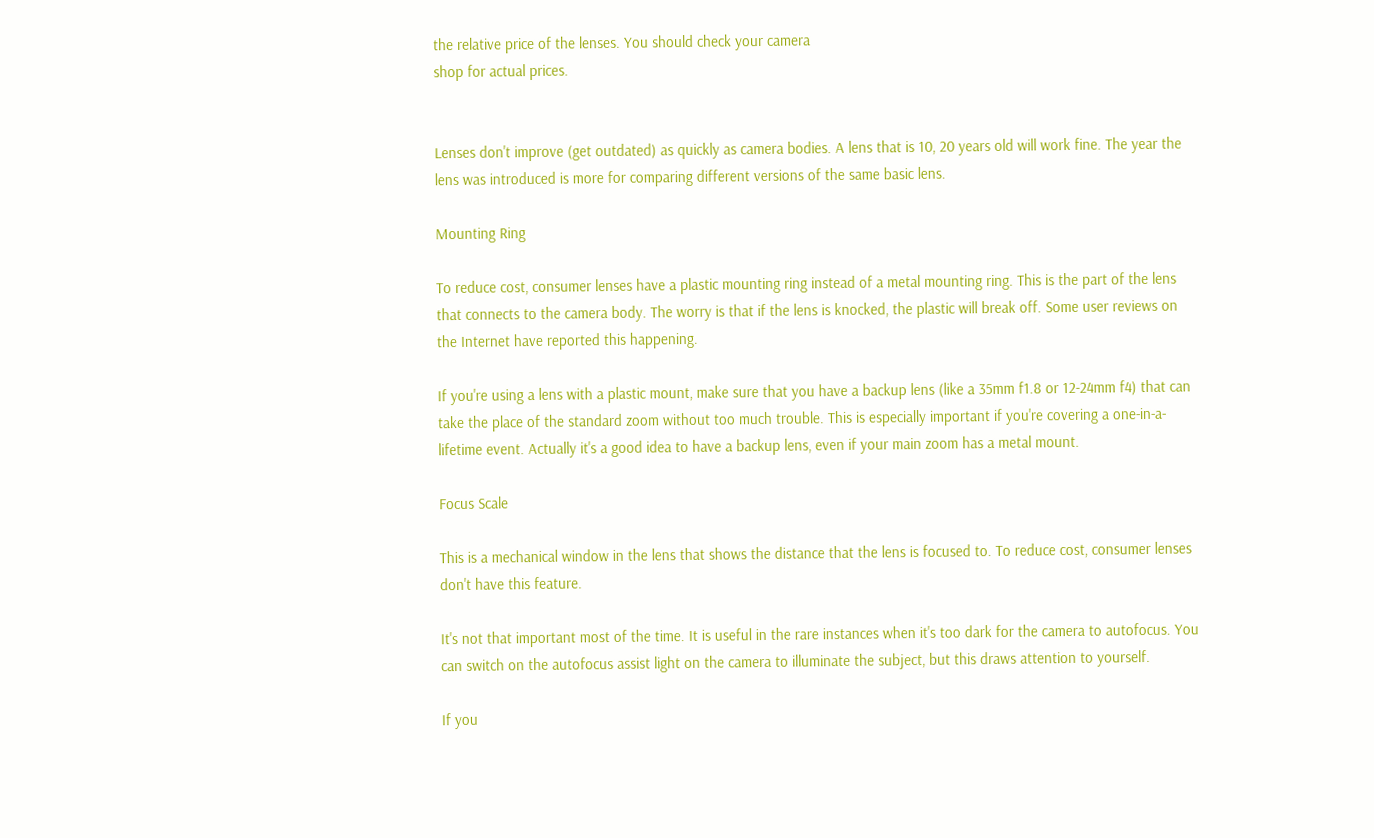the relative price of the lenses. You should check your camera
shop for actual prices.


Lenses don't improve (get outdated) as quickly as camera bodies. A lens that is 10, 20 years old will work fine. The year the lens was introduced is more for comparing different versions of the same basic lens.

Mounting Ring

To reduce cost, consumer lenses have a plastic mounting ring instead of a metal mounting ring. This is the part of the lens that connects to the camera body. The worry is that if the lens is knocked, the plastic will break off. Some user reviews on the Internet have reported this happening.

If you're using a lens with a plastic mount, make sure that you have a backup lens (like a 35mm f1.8 or 12-24mm f4) that can take the place of the standard zoom without too much trouble. This is especially important if you're covering a one-in-a-lifetime event. Actually it's a good idea to have a backup lens, even if your main zoom has a metal mount.

Focus Scale

This is a mechanical window in the lens that shows the distance that the lens is focused to. To reduce cost, consumer lenses don't have this feature.

It's not that important most of the time. It is useful in the rare instances when it's too dark for the camera to autofocus. You can switch on the autofocus assist light on the camera to illuminate the subject, but this draws attention to yourself.

If you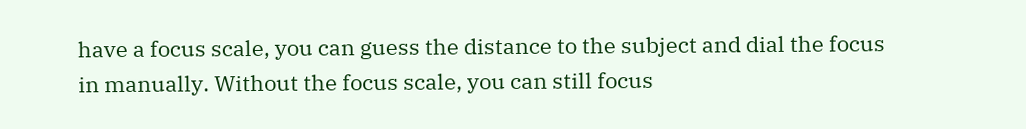have a focus scale, you can guess the distance to the subject and dial the focus in manually. Without the focus scale, you can still focus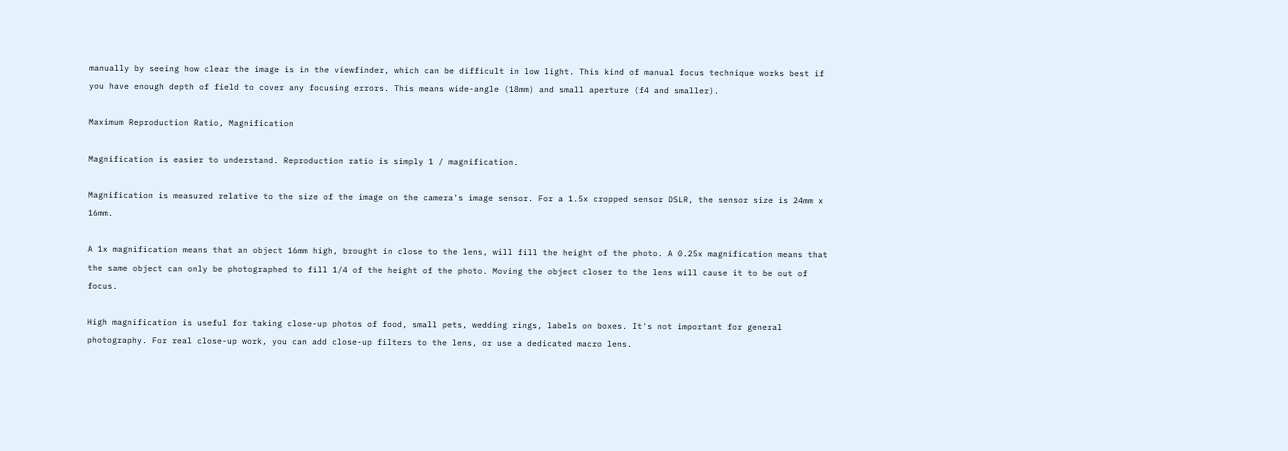manually by seeing how clear the image is in the viewfinder, which can be difficult in low light. This kind of manual focus technique works best if you have enough depth of field to cover any focusing errors. This means wide-angle (18mm) and small aperture (f4 and smaller).

Maximum Reproduction Ratio, Magnification

Magnification is easier to understand. Reproduction ratio is simply 1 / magnification.

Magnification is measured relative to the size of the image on the camera's image sensor. For a 1.5x cropped sensor DSLR, the sensor size is 24mm x 16mm.

A 1x magnification means that an object 16mm high, brought in close to the lens, will fill the height of the photo. A 0.25x magnification means that the same object can only be photographed to fill 1/4 of the height of the photo. Moving the object closer to the lens will cause it to be out of focus.

High magnification is useful for taking close-up photos of food, small pets, wedding rings, labels on boxes. It's not important for general photography. For real close-up work, you can add close-up filters to the lens, or use a dedicated macro lens.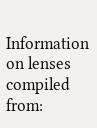Information on lenses compiled from: